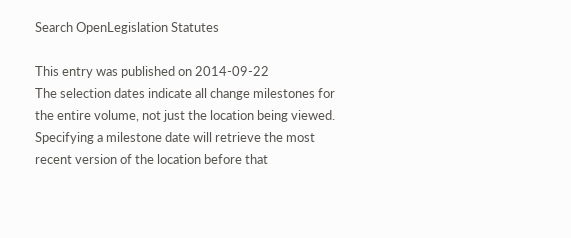Search OpenLegislation Statutes

This entry was published on 2014-09-22
The selection dates indicate all change milestones for the entire volume, not just the location being viewed. Specifying a milestone date will retrieve the most recent version of the location before that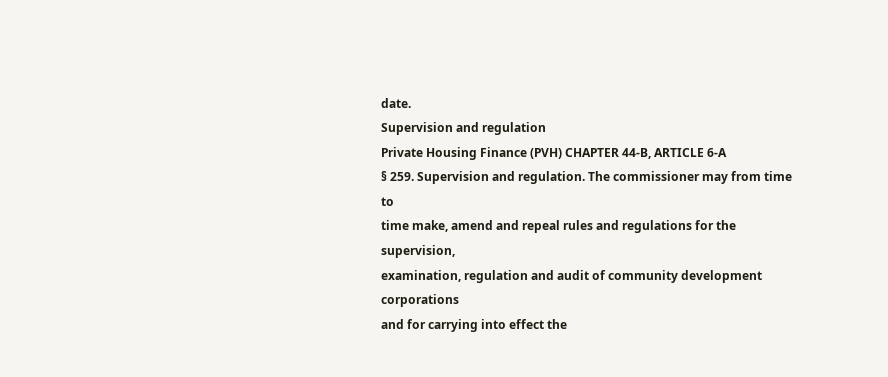date.
Supervision and regulation
Private Housing Finance (PVH) CHAPTER 44-B, ARTICLE 6-A
§ 259. Supervision and regulation. The commissioner may from time to
time make, amend and repeal rules and regulations for the supervision,
examination, regulation and audit of community development corporations
and for carrying into effect the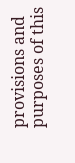provisions and purposes of this